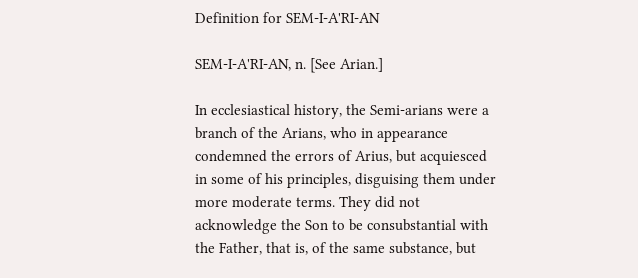Definition for SEM-I-A'RI-AN

SEM-I-A'RI-AN, n. [See Arian.]

In ecclesiastical history, the Semi-arians were a branch of the Arians, who in appearance condemned the errors of Arius, but acquiesced in some of his principles, disguising them under more moderate terms. They did not acknowledge the Son to be consubstantial with the Father, that is, of the same substance, but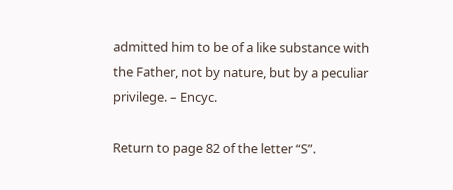admitted him to be of a like substance with the Father, not by nature, but by a peculiar privilege. – Encyc.

Return to page 82 of the letter “S”.